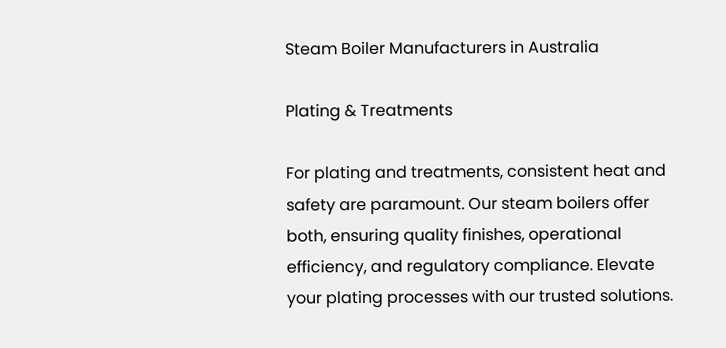Steam Boiler Manufacturers in Australia

Plating & Treatments

For plating and treatments, consistent heat and safety are paramount. Our steam boilers offer both, ensuring quality finishes, operational efficiency, and regulatory compliance. Elevate your plating processes with our trusted solutions.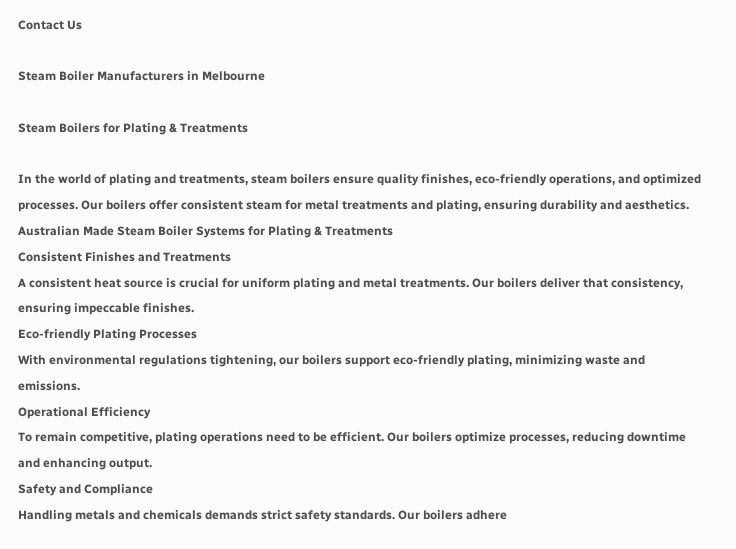Contact Us

Steam Boiler Manufacturers in Melbourne

Steam Boilers for Plating & Treatments

In the world of plating and treatments, steam boilers ensure quality finishes, eco-friendly operations, and optimized processes. Our boilers offer consistent steam for metal treatments and plating, ensuring durability and aesthetics.
Australian Made Steam Boiler Systems for Plating & Treatments
Consistent Finishes and Treatments
A consistent heat source is crucial for uniform plating and metal treatments. Our boilers deliver that consistency, ensuring impeccable finishes.
Eco-friendly Plating Processes
With environmental regulations tightening, our boilers support eco-friendly plating, minimizing waste and emissions.
Operational Efficiency
To remain competitive, plating operations need to be efficient. Our boilers optimize processes, reducing downtime and enhancing output.
Safety and Compliance
Handling metals and chemicals demands strict safety standards. Our boilers adhere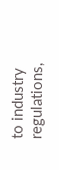to industry regulations,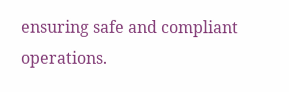ensuring safe and compliant operations.